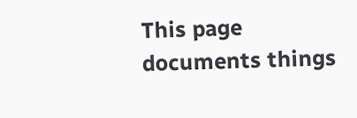This page documents things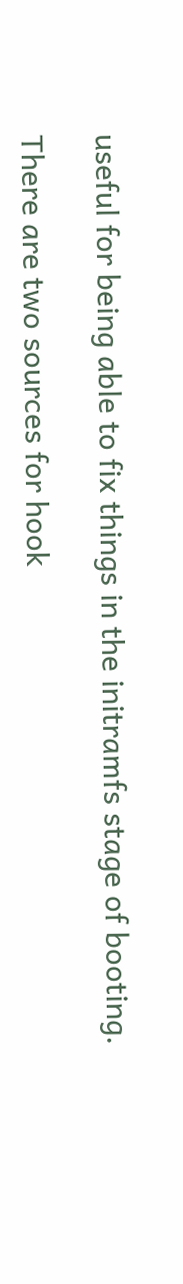useful for being able to fix things in the initramfs stage of booting.

There are two sources for hook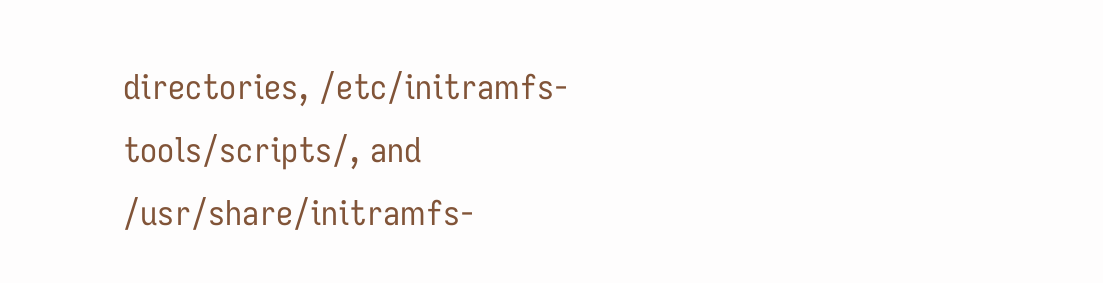directories, /etc/initramfs-tools/scripts/, and /usr/share/initramfs-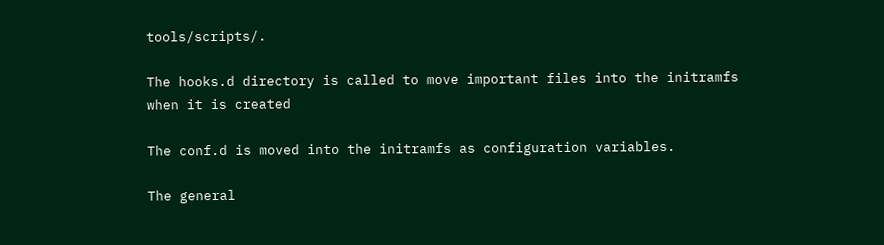tools/scripts/.

The hooks.d directory is called to move important files into the initramfs when it is created

The conf.d is moved into the initramfs as configuration variables.

The general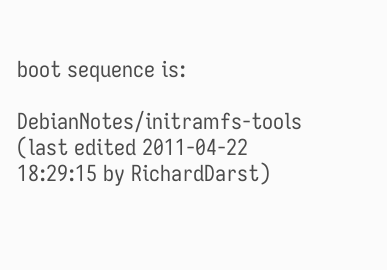boot sequence is:

DebianNotes/initramfs-tools (last edited 2011-04-22 18:29:15 by RichardDarst)